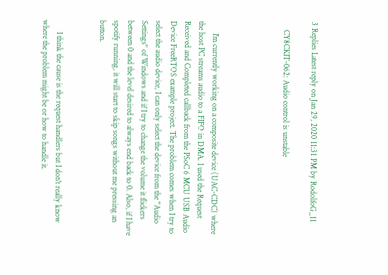3 Replies Latest reply on Jan 29, 2020 11:31 PM by RodolfoG_11

    CY8CKIT-062: Audio control is unstable




      I'm currently working on a composite device (UAC-CDC) where the host PC streams audio to a FIFO in DMA. I used the Request Received and Completed callback from the PSoC 6 MCU USB Audio Device FreeRTOS example project. The problem comes when I try to select the audio device, I can only select the device from the "Audio Settings" of Windows and if I try to change the volume it flickers between 0 and the level desired to always end back to 0. Also, if I have spotify running, it will start to skip songs without me pressing an button.


      I think the cause is the request handlers but I don't really know where the problem might be or how to handle it.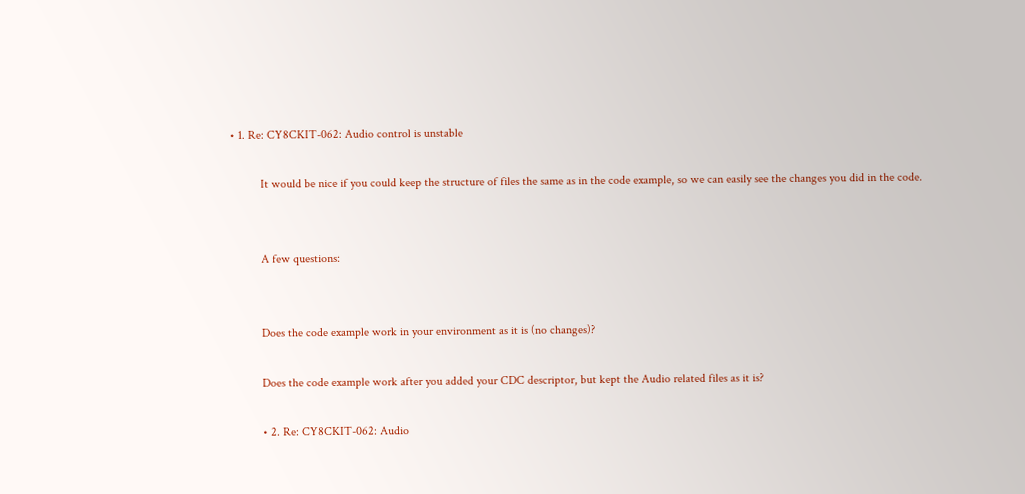• 1. Re: CY8CKIT-062: Audio control is unstable

          It would be nice if you could keep the structure of files the same as in the code example, so we can easily see the changes you did in the code.


          A few questions:


          Does the code example work in your environment as it is (no changes)?

          Does the code example work after you added your CDC descriptor, but kept the Audio related files as it is?

          • 2. Re: CY8CKIT-062: Audio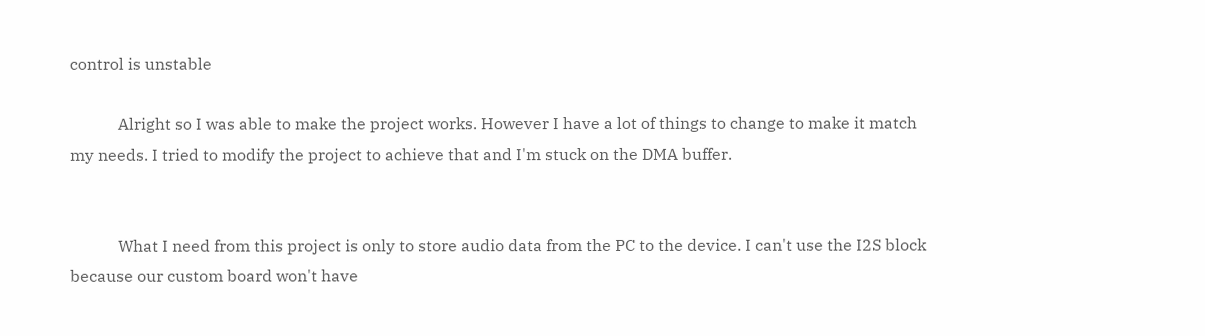control is unstable

            Alright so I was able to make the project works. However I have a lot of things to change to make it match my needs. I tried to modify the project to achieve that and I'm stuck on the DMA buffer.


            What I need from this project is only to store audio data from the PC to the device. I can't use the I2S block because our custom board won't have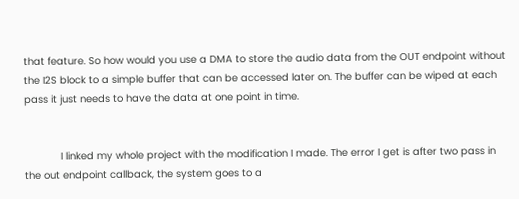that feature. So how would you use a DMA to store the audio data from the OUT endpoint without the I2S block to a simple buffer that can be accessed later on. The buffer can be wiped at each pass it just needs to have the data at one point in time.


            I linked my whole project with the modification I made. The error I get is after two pass in the out endpoint callback, the system goes to a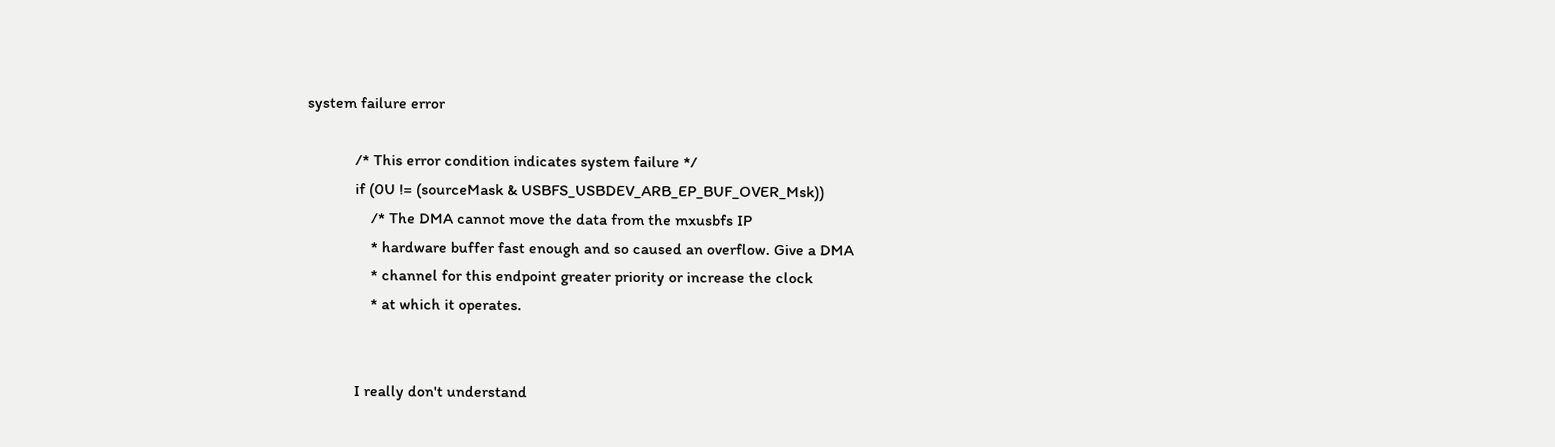system failure error

            /* This error condition indicates system failure */
            if (0U != (sourceMask & USBFS_USBDEV_ARB_EP_BUF_OVER_Msk))
                /* The DMA cannot move the data from the mxusbfs IP
                * hardware buffer fast enough and so caused an overflow. Give a DMA
                * channel for this endpoint greater priority or increase the clock
                * at which it operates.


            I really don't understand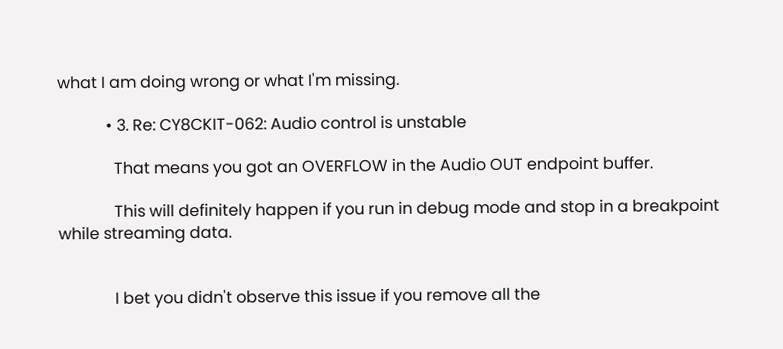what I am doing wrong or what I'm missing.

            • 3. Re: CY8CKIT-062: Audio control is unstable

              That means you got an OVERFLOW in the Audio OUT endpoint buffer.

              This will definitely happen if you run in debug mode and stop in a breakpoint while streaming data.


              I bet you didn't observe this issue if you remove all the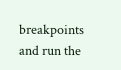breakpoints and run the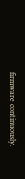firmware continuously.